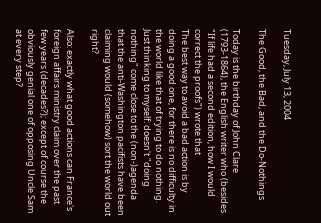Tuesday, July 13, 2004

The Good, the Bad, and the Do-Nothings

Today is the birthday of John Clare (1793-1864), the English writer who (besides "If life had a second edition, how I would correct the proofs") wrote that
The best way to avoid a bad action is by doing a good one, for there is no difficulty in the world like that of trying to do nothing.
Just thinking to myself: doesn't "doing nothing" come close to the (non-)agenda that the anti-Washington pacifists have been claiming would (somehow) sort the world out right?

Also: exactly what good actions can France's foreign affairs ministry claim over the past few years (decades?); except of course the obviously genial one of opposing Uncle Sam at every step?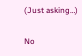(Just asking…)

No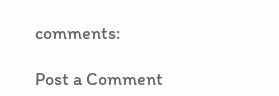comments:

Post a Comment